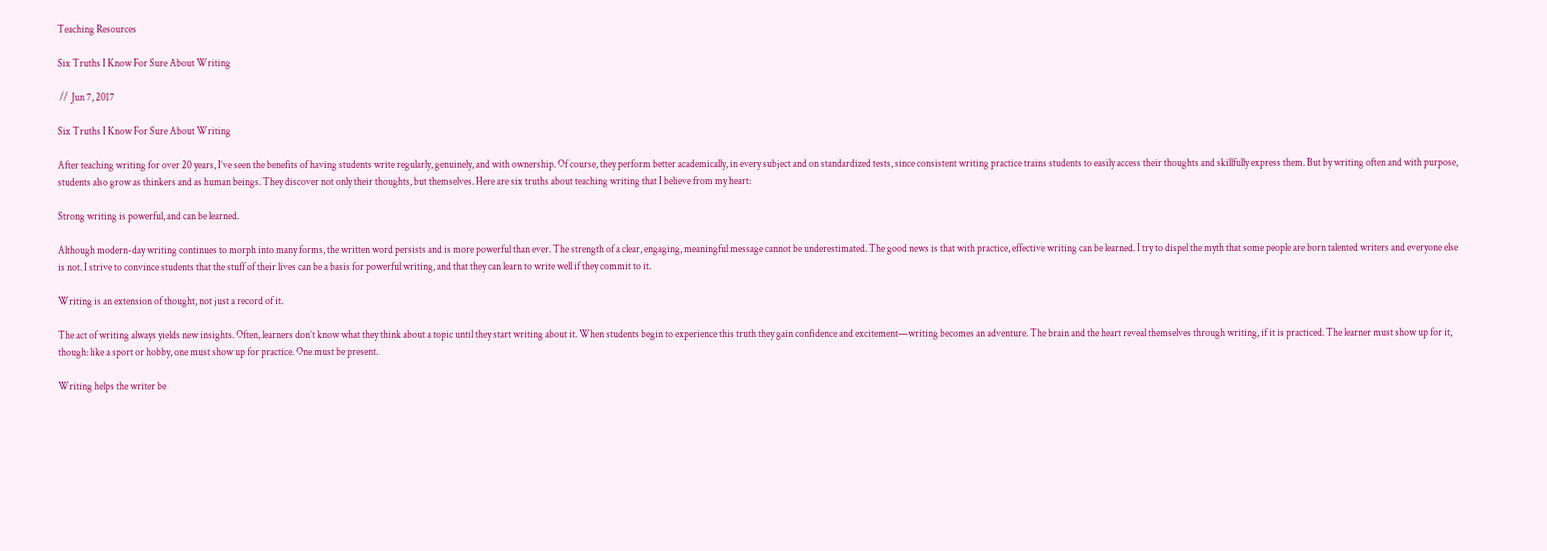Teaching Resources

Six Truths I Know For Sure About Writing

 //  Jun 7, 2017

Six Truths I Know For Sure About Writing

After teaching writing for over 20 years, I’ve seen the benefits of having students write regularly, genuinely, and with ownership. Of course, they perform better academically, in every subject and on standardized tests, since consistent writing practice trains students to easily access their thoughts and skillfully express them. But by writing often and with purpose, students also grow as thinkers and as human beings. They discover not only their thoughts, but themselves. Here are six truths about teaching writing that I believe from my heart:

Strong writing is powerful, and can be learned.

Although modern-day writing continues to morph into many forms, the written word persists and is more powerful than ever. The strength of a clear, engaging, meaningful message cannot be underestimated. The good news is that with practice, effective writing can be learned. I try to dispel the myth that some people are born talented writers and everyone else is not. I strive to convince students that the stuff of their lives can be a basis for powerful writing, and that they can learn to write well if they commit to it.

Writing is an extension of thought, not just a record of it.

The act of writing always yields new insights. Often, learners don’t know what they think about a topic until they start writing about it. When students begin to experience this truth they gain confidence and excitement—writing becomes an adventure. The brain and the heart reveal themselves through writing, if it is practiced. The learner must show up for it, though: like a sport or hobby, one must show up for practice. One must be present.

Writing helps the writer be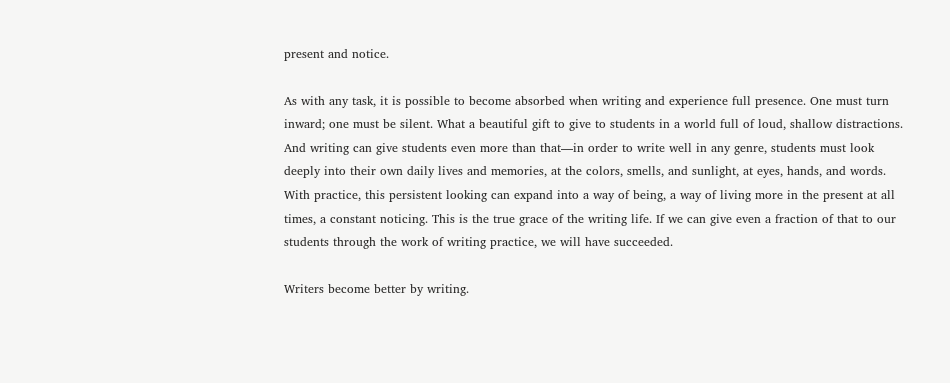present and notice.

As with any task, it is possible to become absorbed when writing and experience full presence. One must turn inward; one must be silent. What a beautiful gift to give to students in a world full of loud, shallow distractions. And writing can give students even more than that—in order to write well in any genre, students must look deeply into their own daily lives and memories, at the colors, smells, and sunlight, at eyes, hands, and words. With practice, this persistent looking can expand into a way of being, a way of living more in the present at all times, a constant noticing. This is the true grace of the writing life. If we can give even a fraction of that to our students through the work of writing practice, we will have succeeded.

Writers become better by writing.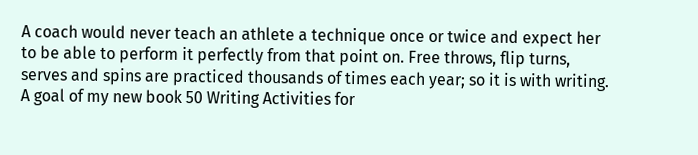A coach would never teach an athlete a technique once or twice and expect her to be able to perform it perfectly from that point on. Free throws, flip turns, serves and spins are practiced thousands of times each year; so it is with writing. A goal of my new book 50 Writing Activities for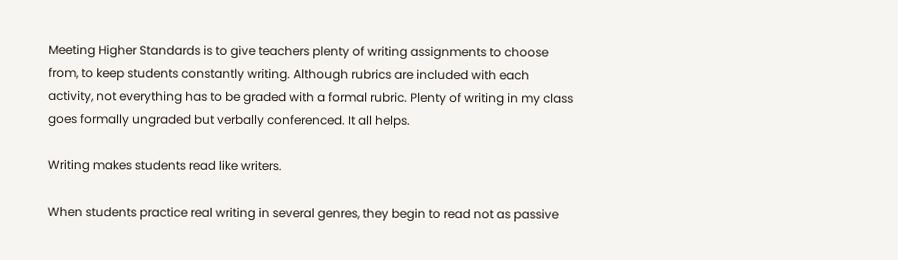Meeting Higher Standards is to give teachers plenty of writing assignments to choose from, to keep students constantly writing. Although rubrics are included with each activity, not everything has to be graded with a formal rubric. Plenty of writing in my class goes formally ungraded but verbally conferenced. It all helps.

Writing makes students read like writers.

When students practice real writing in several genres, they begin to read not as passive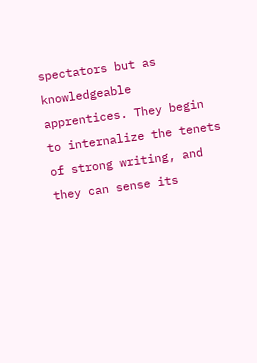spectators but as knowledgeable apprentices. They begin to internalize the tenets of strong writing, and they can sense its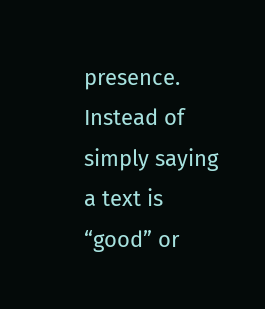presence. Instead of simply saying a text is “good” or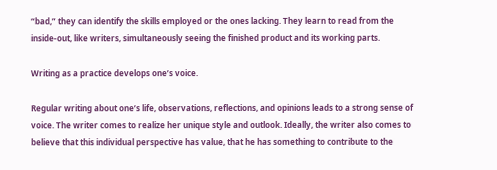“bad,” they can identify the skills employed or the ones lacking. They learn to read from the inside-out, like writers, simultaneously seeing the finished product and its working parts.

Writing as a practice develops one’s voice.

Regular writing about one’s life, observations, reflections, and opinions leads to a strong sense of voice. The writer comes to realize her unique style and outlook. Ideally, the writer also comes to believe that this individual perspective has value, that he has something to contribute to the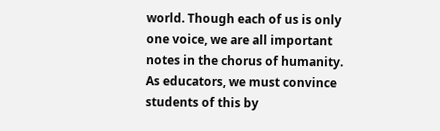world. Though each of us is only one voice, we are all important notes in the chorus of humanity. As educators, we must convince students of this by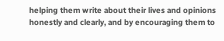helping them write about their lives and opinions honestly and clearly, and by encouraging them to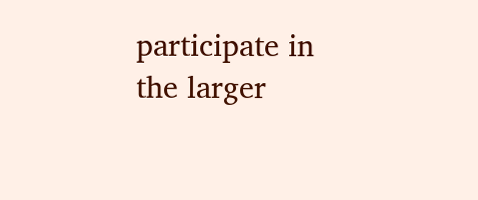participate in the larger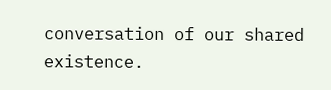conversation of our shared existence.